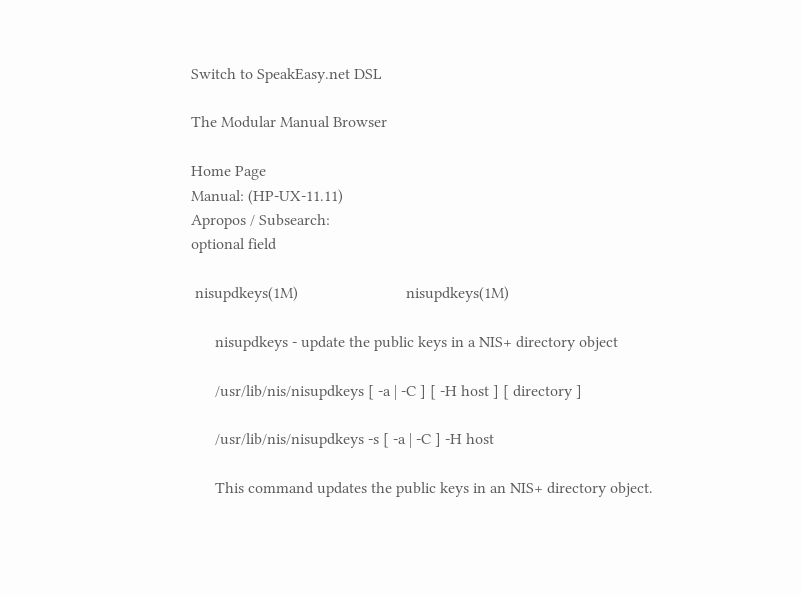Switch to SpeakEasy.net DSL

The Modular Manual Browser

Home Page
Manual: (HP-UX-11.11)
Apropos / Subsearch:
optional field

 nisupdkeys(1M)                           nisupdkeys(1M)

      nisupdkeys - update the public keys in a NIS+ directory object

      /usr/lib/nis/nisupdkeys [ -a | -C ] [ -H host ] [ directory ]

      /usr/lib/nis/nisupdkeys -s [ -a | -C ] -H host

      This command updates the public keys in an NIS+ directory object.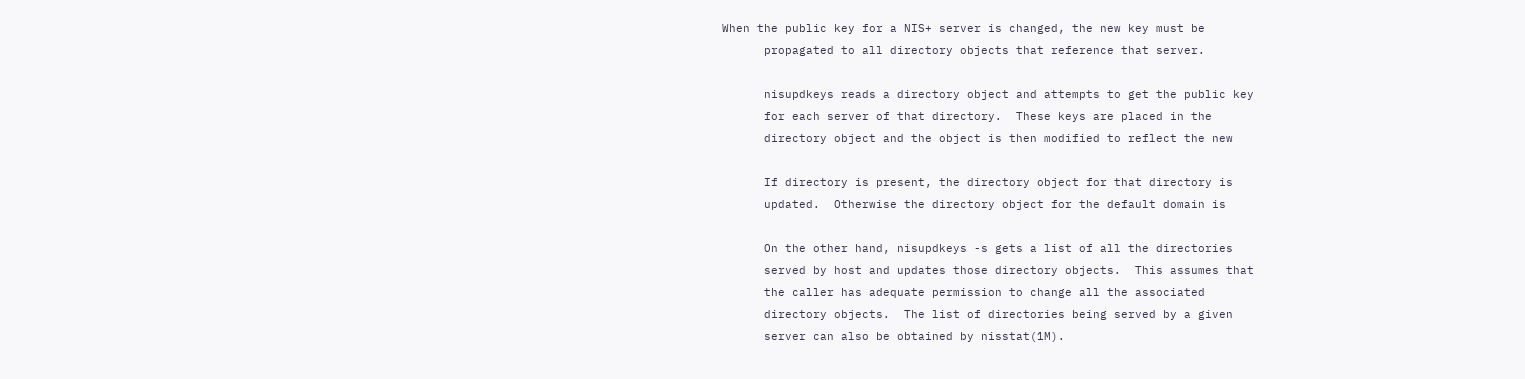When the public key for a NIS+ server is changed, the new key must be
      propagated to all directory objects that reference that server.

      nisupdkeys reads a directory object and attempts to get the public key
      for each server of that directory.  These keys are placed in the
      directory object and the object is then modified to reflect the new

      If directory is present, the directory object for that directory is
      updated.  Otherwise the directory object for the default domain is

      On the other hand, nisupdkeys -s gets a list of all the directories
      served by host and updates those directory objects.  This assumes that
      the caller has adequate permission to change all the associated
      directory objects.  The list of directories being served by a given
      server can also be obtained by nisstat(1M).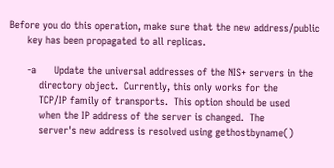Before you do this operation, make sure that the new address/public
      key has been propagated to all replicas.

      -a      Update the universal addresses of the NIS+ servers in the
          directory object.  Currently, this only works for the
          TCP/IP family of transports.  This option should be used
          when the IP address of the server is changed.  The
          server's new address is resolved using gethostbyname()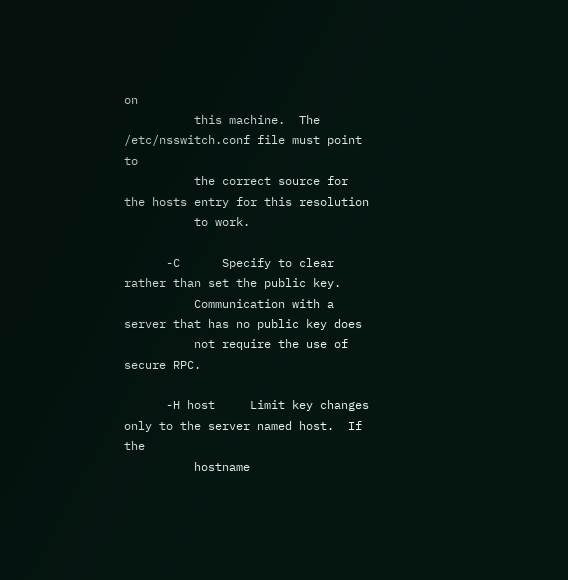on
          this machine.  The /etc/nsswitch.conf file must point to
          the correct source for the hosts entry for this resolution
          to work.

      -C      Specify to clear rather than set the public key.
          Communication with a server that has no public key does
          not require the use of secure RPC.

      -H host     Limit key changes only to the server named host.  If the
          hostname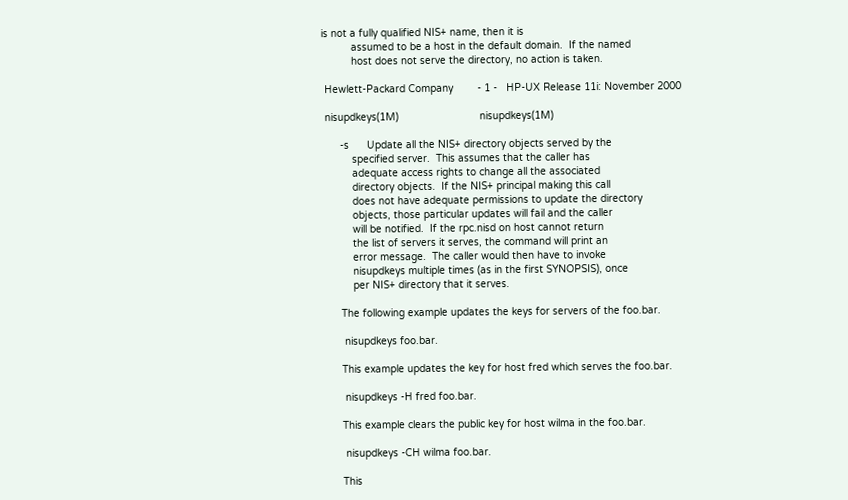is not a fully qualified NIS+ name, then it is
          assumed to be a host in the default domain.  If the named
          host does not serve the directory, no action is taken.

 Hewlett-Packard Company        - 1 -   HP-UX Release 11i: November 2000

 nisupdkeys(1M)                           nisupdkeys(1M)

      -s      Update all the NIS+ directory objects served by the
          specified server.  This assumes that the caller has
          adequate access rights to change all the associated
          directory objects.  If the NIS+ principal making this call
          does not have adequate permissions to update the directory
          objects, those particular updates will fail and the caller
          will be notified.  If the rpc.nisd on host cannot return
          the list of servers it serves, the command will print an
          error message.  The caller would then have to invoke
          nisupdkeys multiple times (as in the first SYNOPSIS), once
          per NIS+ directory that it serves.

      The following example updates the keys for servers of the foo.bar.

       nisupdkeys foo.bar.

      This example updates the key for host fred which serves the foo.bar.

       nisupdkeys -H fred foo.bar.

      This example clears the public key for host wilma in the foo.bar.

       nisupdkeys -CH wilma foo.bar.

      This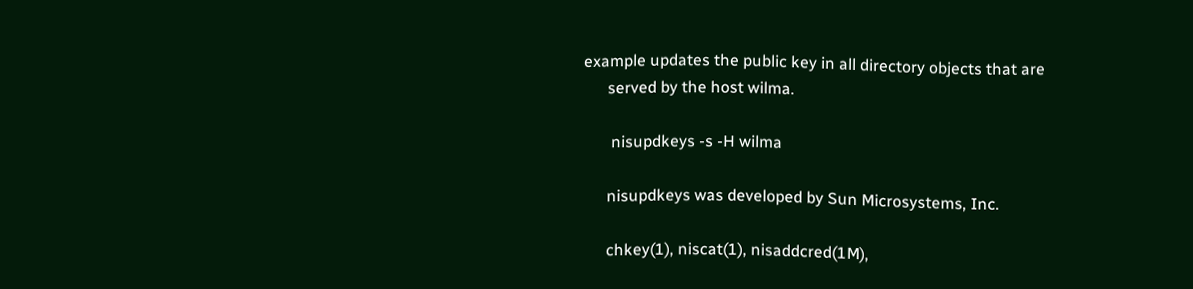example updates the public key in all directory objects that are
      served by the host wilma.

       nisupdkeys -s -H wilma

      nisupdkeys was developed by Sun Microsystems, Inc.

      chkey(1), niscat(1), nisaddcred(1M),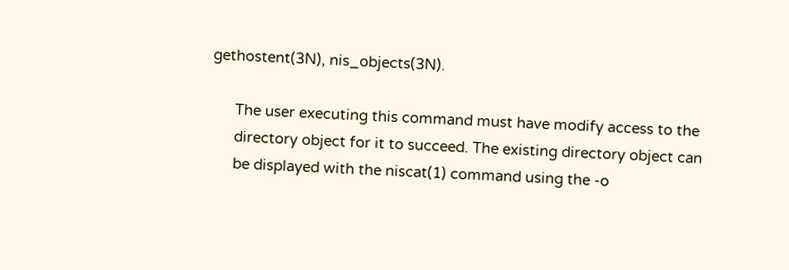gethostent(3N), nis_objects(3N).

      The user executing this command must have modify access to the
      directory object for it to succeed. The existing directory object can
      be displayed with the niscat(1) command using the -o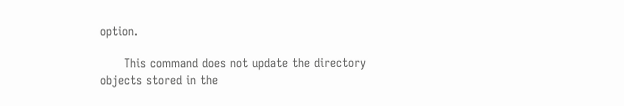option.

      This command does not update the directory objects stored in the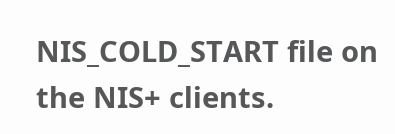NIS_COLD_START file on the NIS+ clients.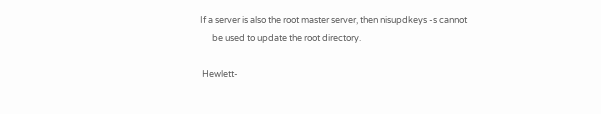If a server is also the root master server, then nisupdkeys -s cannot
      be used to update the root directory.

 Hewlett-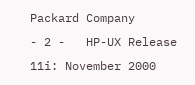Packard Company        - 2 -   HP-UX Release 11i: November 2000